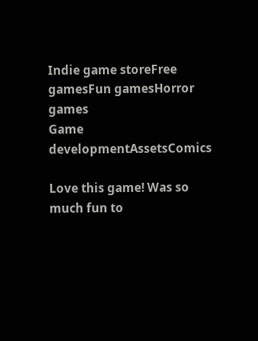Indie game storeFree gamesFun gamesHorror games
Game developmentAssetsComics

Love this game! Was so much fun to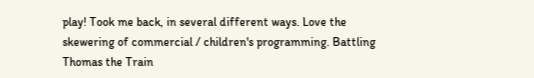play! Took me back, in several different ways. Love the skewering of commercial / children's programming. Battling Thomas the Train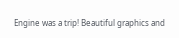Engine was a trip! Beautiful graphics and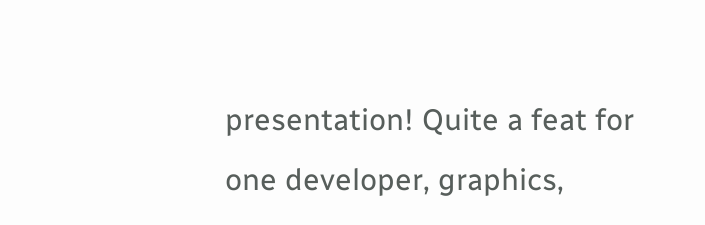presentation! Quite a feat for one developer, graphics,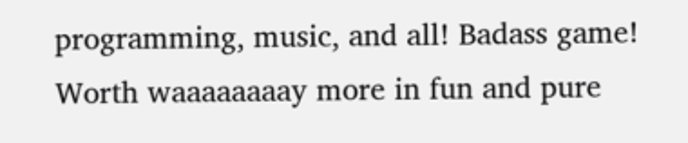programming, music, and all! Badass game! Worth waaaaaaaay more in fun and pure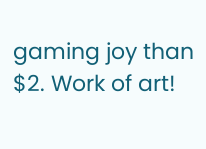gaming joy than $2. Work of art!